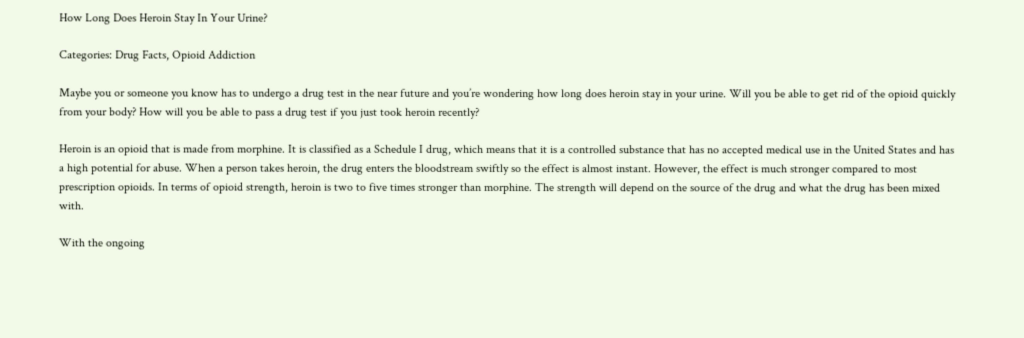How Long Does Heroin Stay In Your Urine?

Categories: Drug Facts, Opioid Addiction

Maybe you or someone you know has to undergo a drug test in the near future and you’re wondering how long does heroin stay in your urine. Will you be able to get rid of the opioid quickly from your body? How will you be able to pass a drug test if you just took heroin recently?

Heroin is an opioid that is made from morphine. It is classified as a Schedule I drug, which means that it is a controlled substance that has no accepted medical use in the United States and has a high potential for abuse. When a person takes heroin, the drug enters the bloodstream swiftly so the effect is almost instant. However, the effect is much stronger compared to most prescription opioids. In terms of opioid strength, heroin is two to five times stronger than morphine. The strength will depend on the source of the drug and what the drug has been mixed with.

With the ongoing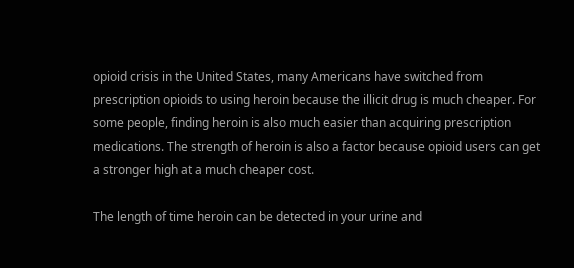opioid crisis in the United States, many Americans have switched from prescription opioids to using heroin because the illicit drug is much cheaper. For some people, finding heroin is also much easier than acquiring prescription medications. The strength of heroin is also a factor because opioid users can get a stronger high at a much cheaper cost.

The length of time heroin can be detected in your urine and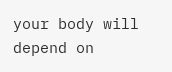your body will depend on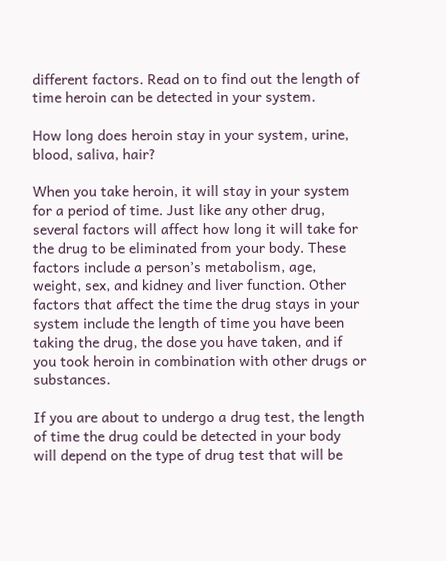different factors. Read on to find out the length of time heroin can be detected in your system.

How long does heroin stay in your system, urine, blood, saliva, hair?

When you take heroin, it will stay in your system for a period of time. Just like any other drug, several factors will affect how long it will take for the drug to be eliminated from your body. These factors include a person’s metabolism, age, weight, sex, and kidney and liver function. Other factors that affect the time the drug stays in your system include the length of time you have been taking the drug, the dose you have taken, and if you took heroin in combination with other drugs or substances.

If you are about to undergo a drug test, the length of time the drug could be detected in your body will depend on the type of drug test that will be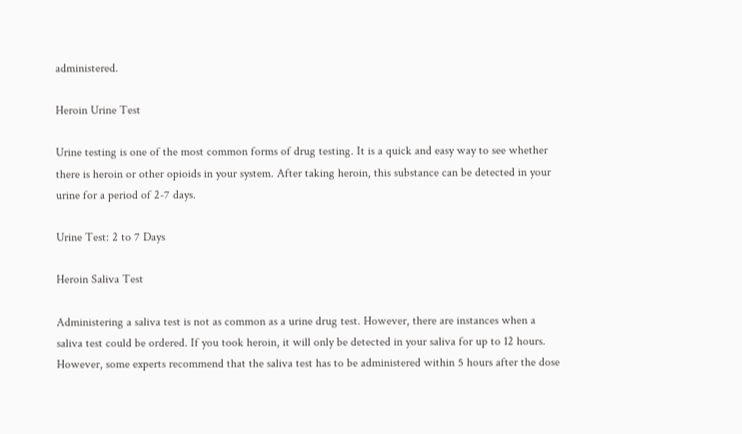administered.

Heroin Urine Test

Urine testing is one of the most common forms of drug testing. It is a quick and easy way to see whether there is heroin or other opioids in your system. After taking heroin, this substance can be detected in your urine for a period of 2-7 days.

Urine Test: 2 to 7 Days

Heroin Saliva Test

Administering a saliva test is not as common as a urine drug test. However, there are instances when a saliva test could be ordered. If you took heroin, it will only be detected in your saliva for up to 12 hours. However, some experts recommend that the saliva test has to be administered within 5 hours after the dose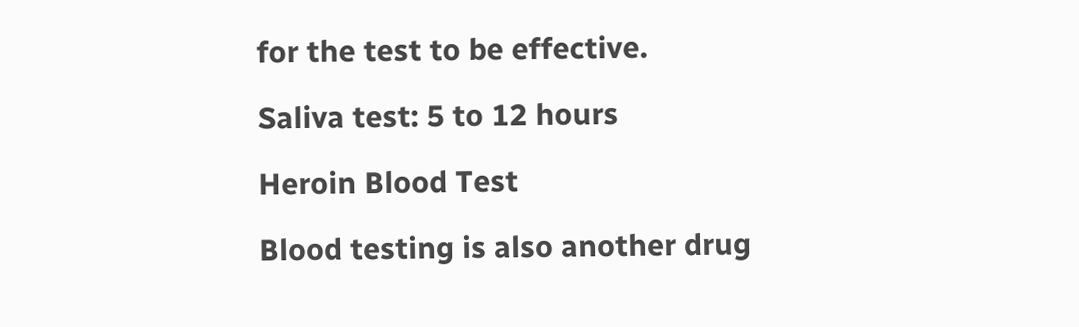for the test to be effective.

Saliva test: 5 to 12 hours

Heroin Blood Test

Blood testing is also another drug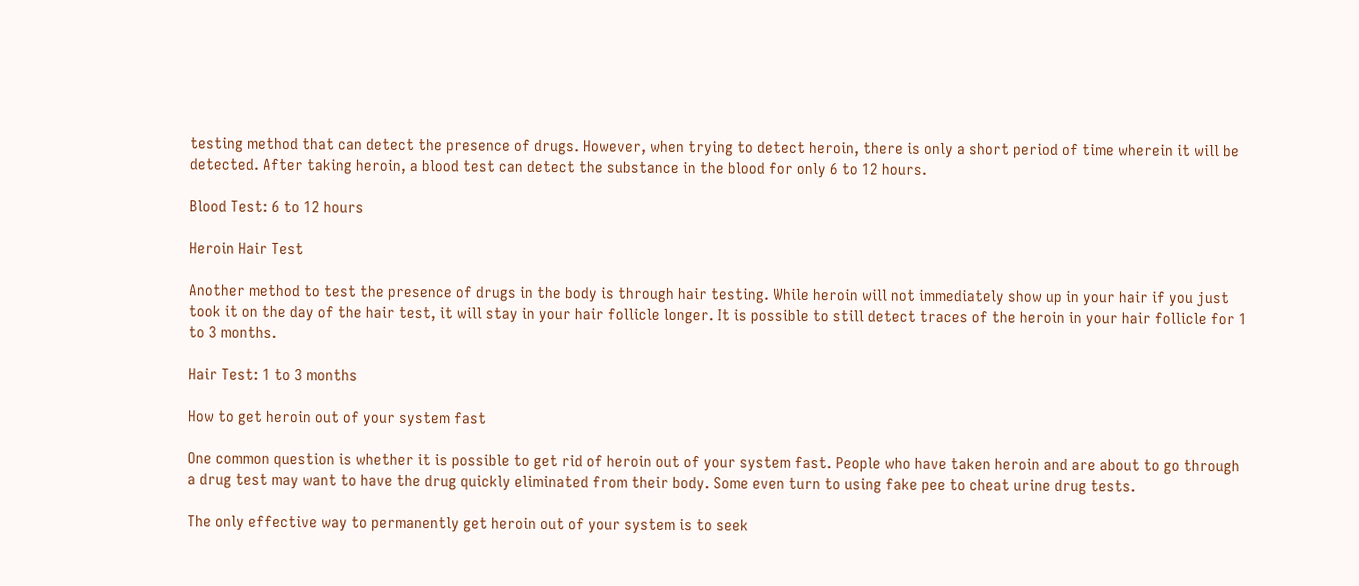testing method that can detect the presence of drugs. However, when trying to detect heroin, there is only a short period of time wherein it will be detected. After taking heroin, a blood test can detect the substance in the blood for only 6 to 12 hours.

Blood Test: 6 to 12 hours

Heroin Hair Test

Another method to test the presence of drugs in the body is through hair testing. While heroin will not immediately show up in your hair if you just took it on the day of the hair test, it will stay in your hair follicle longer. It is possible to still detect traces of the heroin in your hair follicle for 1 to 3 months.

Hair Test: 1 to 3 months

How to get heroin out of your system fast

One common question is whether it is possible to get rid of heroin out of your system fast. People who have taken heroin and are about to go through a drug test may want to have the drug quickly eliminated from their body. Some even turn to using fake pee to cheat urine drug tests.

The only effective way to permanently get heroin out of your system is to seek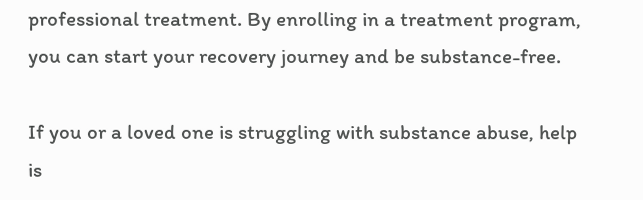professional treatment. By enrolling in a treatment program, you can start your recovery journey and be substance-free.

If you or a loved one is struggling with substance abuse, help is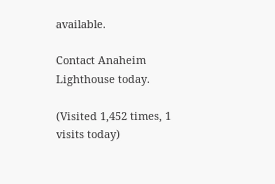available.

Contact Anaheim Lighthouse today.

(Visited 1,452 times, 1 visits today)